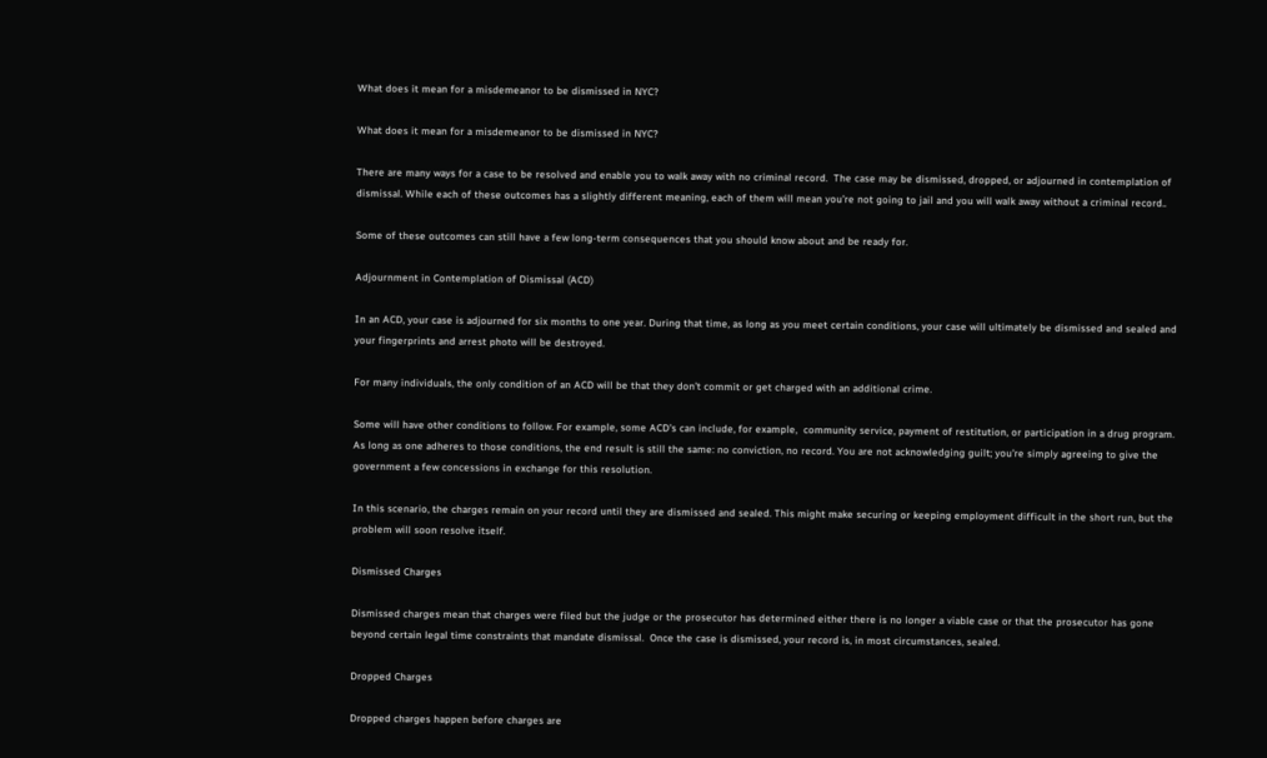What does it mean for a misdemeanor to be dismissed in NYC?

What does it mean for a misdemeanor to be dismissed in NYC?

There are many ways for a case to be resolved and enable you to walk away with no criminal record.  The case may be dismissed, dropped, or adjourned in contemplation of dismissal. While each of these outcomes has a slightly different meaning, each of them will mean you’re not going to jail and you will walk away without a criminal record..

Some of these outcomes can still have a few long-term consequences that you should know about and be ready for.

Adjournment in Contemplation of Dismissal (ACD)

In an ACD, your case is adjourned for six months to one year. During that time, as long as you meet certain conditions, your case will ultimately be dismissed and sealed and your fingerprints and arrest photo will be destroyed.

For many individuals, the only condition of an ACD will be that they don’t commit or get charged with an additional crime.

Some will have other conditions to follow. For example, some ACD’s can include, for example,  community service, payment of restitution, or participation in a drug program.  As long as one adheres to those conditions, the end result is still the same: no conviction, no record. You are not acknowledging guilt; you’re simply agreeing to give the government a few concessions in exchange for this resolution.

In this scenario, the charges remain on your record until they are dismissed and sealed. This might make securing or keeping employment difficult in the short run, but the problem will soon resolve itself.

Dismissed Charges

Dismissed charges mean that charges were filed but the judge or the prosecutor has determined either there is no longer a viable case or that the prosecutor has gone beyond certain legal time constraints that mandate dismissal.  Once the case is dismissed, your record is, in most circumstances, sealed.

Dropped Charges

Dropped charges happen before charges are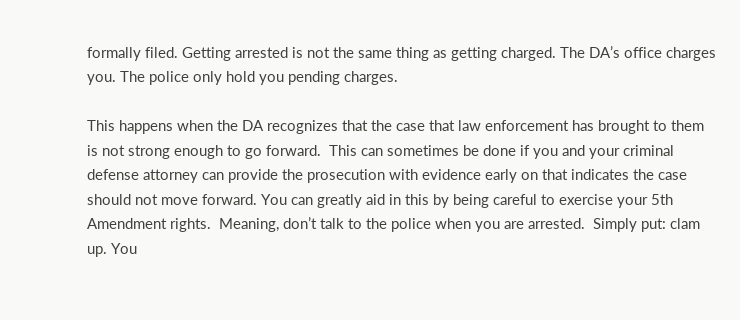formally filed. Getting arrested is not the same thing as getting charged. The DA’s office charges you. The police only hold you pending charges.

This happens when the DA recognizes that the case that law enforcement has brought to them is not strong enough to go forward.  This can sometimes be done if you and your criminal defense attorney can provide the prosecution with evidence early on that indicates the case should not move forward. You can greatly aid in this by being careful to exercise your 5th Amendment rights.  Meaning, don’t talk to the police when you are arrested.  Simply put: clam up. You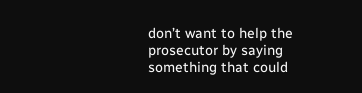don’t want to help the prosecutor by saying something that could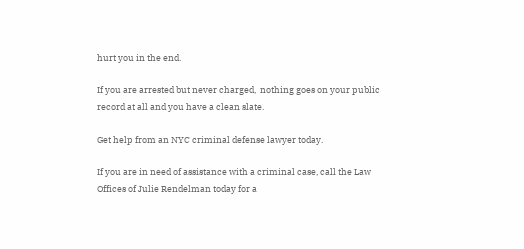hurt you in the end.

If you are arrested but never charged,  nothing goes on your public record at all and you have a clean slate.

Get help from an NYC criminal defense lawyer today.

If you are in need of assistance with a criminal case, call the Law Offices of Julie Rendelman today for a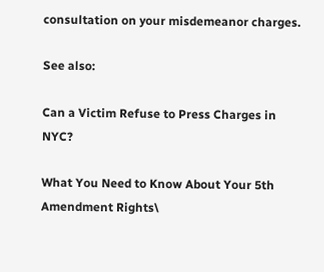consultation on your misdemeanor charges.

See also:

Can a Victim Refuse to Press Charges in NYC?

What You Need to Know About Your 5th Amendment Rights\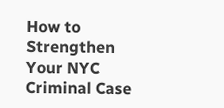How to Strengthen Your NYC Criminal Case